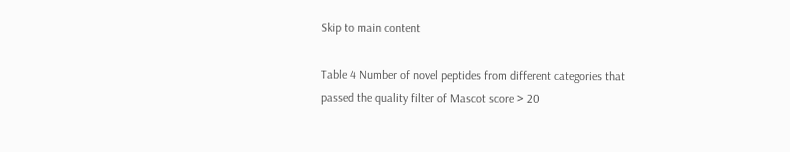Skip to main content

Table 4 Number of novel peptides from different categories that passed the quality filter of Mascot score > 20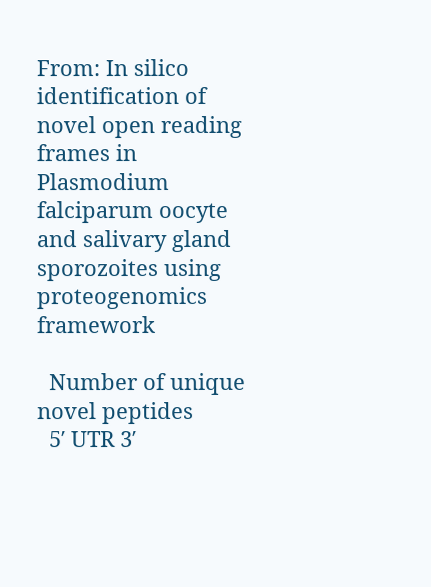From: In silico identification of novel open reading frames in Plasmodium falciparum oocyte and salivary gland sporozoites using proteogenomics framework

  Number of unique novel peptides
  5′ UTR 3′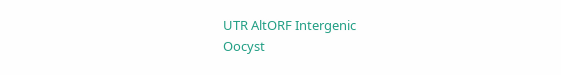UTR AltORF Intergenic
Oocyst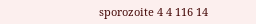sporozoite 4 4 116 14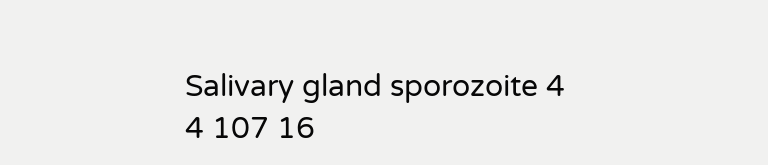Salivary gland sporozoite 4 4 107 16